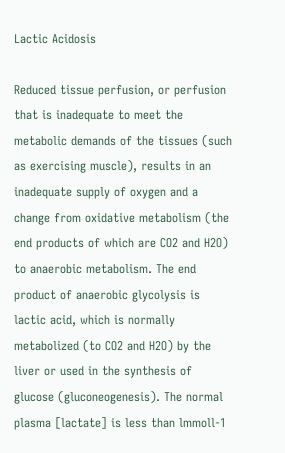Lactic Acidosis

Reduced tissue perfusion, or perfusion that is inadequate to meet the metabolic demands of the tissues (such as exercising muscle), results in an inadequate supply of oxygen and a change from oxidative metabolism (the end products of which are CO2 and H2O) to anaerobic metabolism. The end product of anaerobic glycolysis is lactic acid, which is normally metabolized (to CO2 and H2O) by the liver or used in the synthesis of glucose (gluconeogenesis). The normal plasma [lactate] is less than lmmoll-1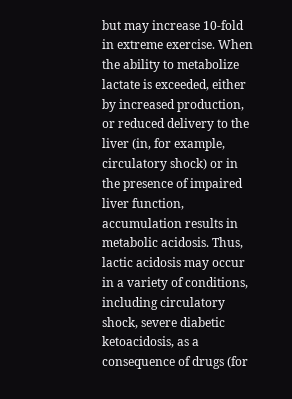but may increase 10-fold in extreme exercise. When the ability to metabolize lactate is exceeded, either by increased production, or reduced delivery to the liver (in, for example, circulatory shock) or in the presence of impaired liver function, accumulation results in metabolic acidosis. Thus, lactic acidosis may occur in a variety of conditions, including circulatory shock, severe diabetic ketoacidosis, as a consequence of drugs (for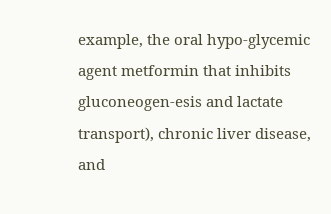example, the oral hypo-glycemic agent metformin that inhibits gluconeogen-esis and lactate transport), chronic liver disease, and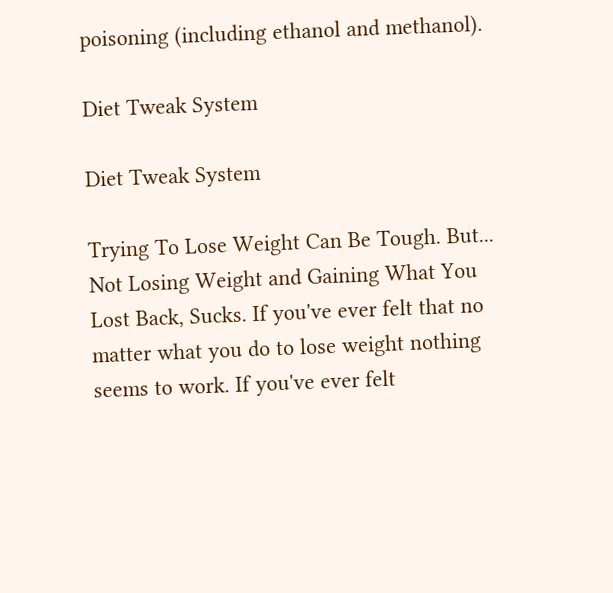poisoning (including ethanol and methanol).

Diet Tweak System

Diet Tweak System

Trying To Lose Weight Can Be Tough. But... Not Losing Weight and Gaining What You Lost Back, Sucks. If you've ever felt that no matter what you do to lose weight nothing seems to work. If you've ever felt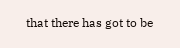that there has got to be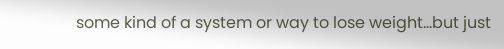some kind of a system or way to lose weight...but just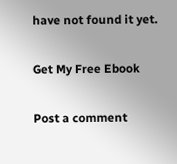have not found it yet.

Get My Free Ebook

Post a comment